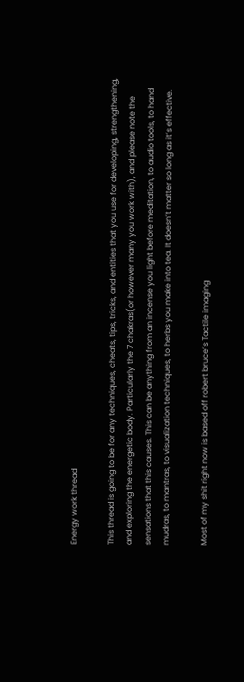Energy work thread

This thread is going to be for any techniques, cheats, tips, tricks, and entities that you use for developing, strengthening, and exploring the energetic body. Particularly the 7 chakras(or however many you work with), and please note the sensations that this causes. This can be anything from an incense you light before meditation, to audio tools, to hand mudras, to mantras, to visualization techniques, to herbs you make into tea. It doesn’t matter so long as it’s effective.

Most of my shit right now is based off robert bruce’s Tactile imaging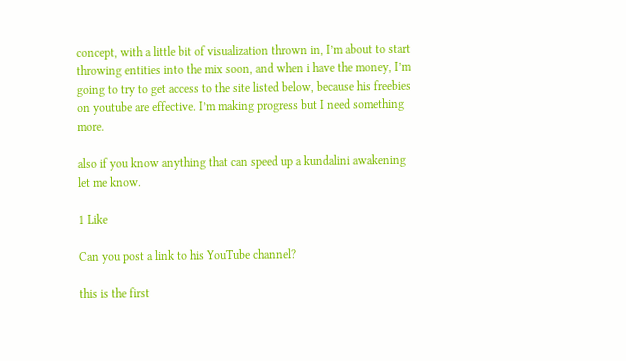concept, with a little bit of visualization thrown in, I’m about to start throwing entities into the mix soon, and when i have the money, I’m going to try to get access to the site listed below, because his freebies on youtube are effective. I’m making progress but I need something more.

also if you know anything that can speed up a kundalini awakening let me know.

1 Like

Can you post a link to his YouTube channel?

this is the first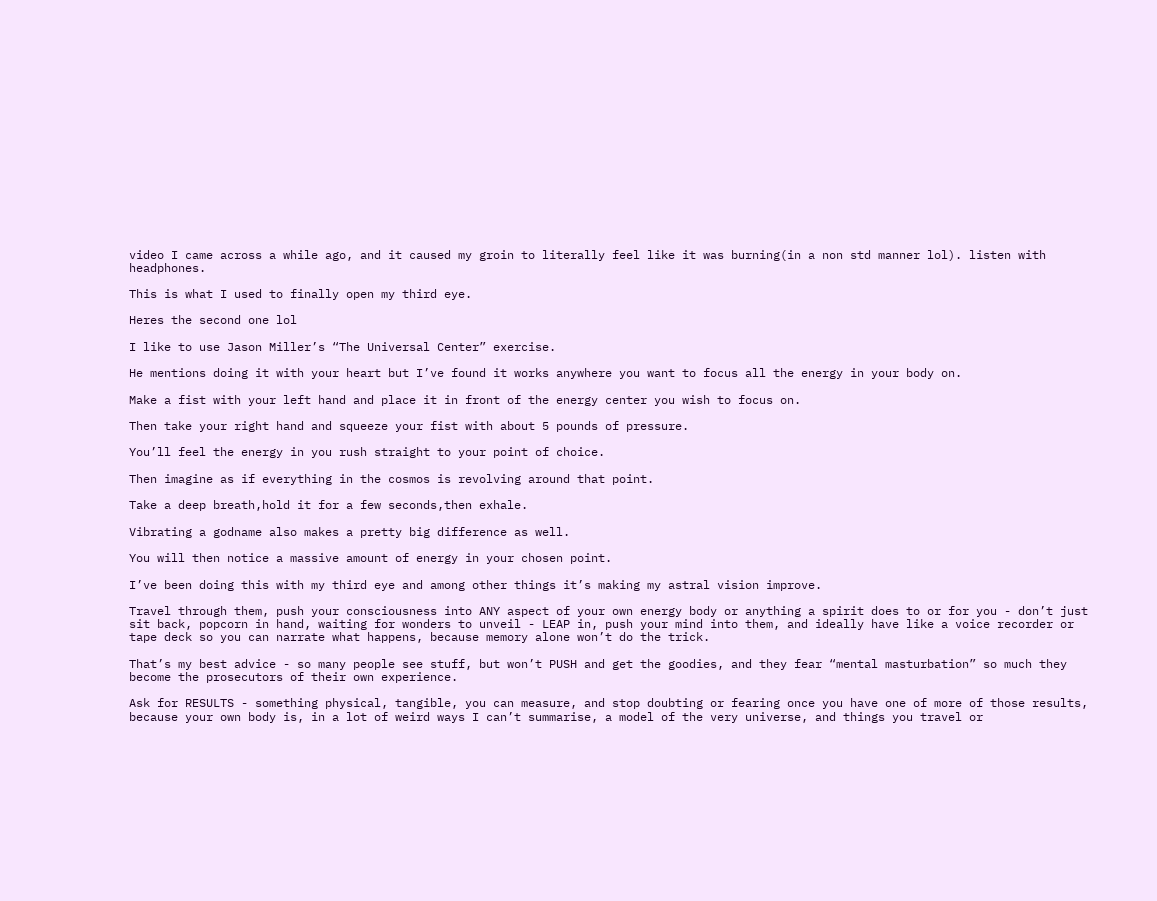video I came across a while ago, and it caused my groin to literally feel like it was burning(in a non std manner lol). listen with headphones.

This is what I used to finally open my third eye.

Heres the second one lol

I like to use Jason Miller’s “The Universal Center” exercise.

He mentions doing it with your heart but I’ve found it works anywhere you want to focus all the energy in your body on.

Make a fist with your left hand and place it in front of the energy center you wish to focus on.

Then take your right hand and squeeze your fist with about 5 pounds of pressure.

You’ll feel the energy in you rush straight to your point of choice.

Then imagine as if everything in the cosmos is revolving around that point.

Take a deep breath,hold it for a few seconds,then exhale.

Vibrating a godname also makes a pretty big difference as well.

You will then notice a massive amount of energy in your chosen point.

I’ve been doing this with my third eye and among other things it’s making my astral vision improve.

Travel through them, push your consciousness into ANY aspect of your own energy body or anything a spirit does to or for you - don’t just sit back, popcorn in hand, waiting for wonders to unveil - LEAP in, push your mind into them, and ideally have like a voice recorder or tape deck so you can narrate what happens, because memory alone won’t do the trick.

That’s my best advice - so many people see stuff, but won’t PUSH and get the goodies, and they fear “mental masturbation” so much they become the prosecutors of their own experience.

Ask for RESULTS - something physical, tangible, you can measure, and stop doubting or fearing once you have one of more of those results, because your own body is, in a lot of weird ways I can’t summarise, a model of the very universe, and things you travel or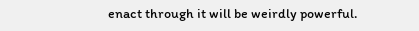enact through it will be weirdly powerful.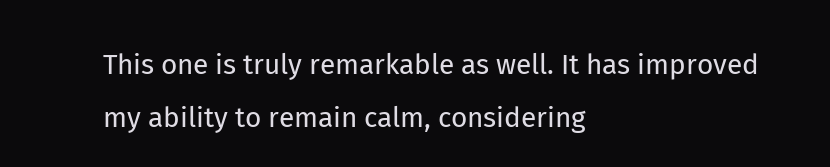This one is truly remarkable as well. It has improved my ability to remain calm, considering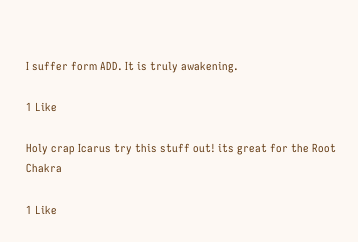I suffer form ADD. It is truly awakening.

1 Like

Holy crap Icarus try this stuff out! its great for the Root Chakra

1 Like